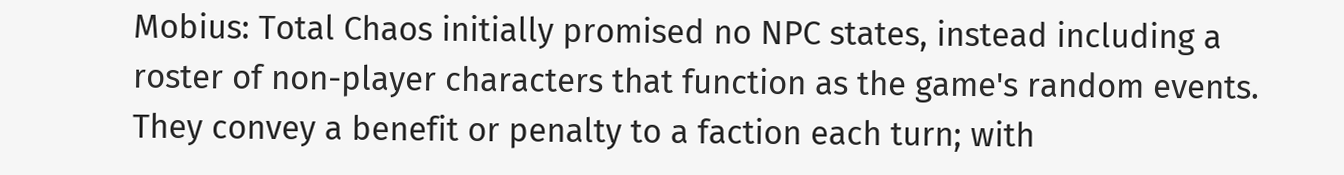Mobius: Total Chaos initially promised no NPC states, instead including a roster of non-player characters that function as the game's random events. They convey a benefit or penalty to a faction each turn; with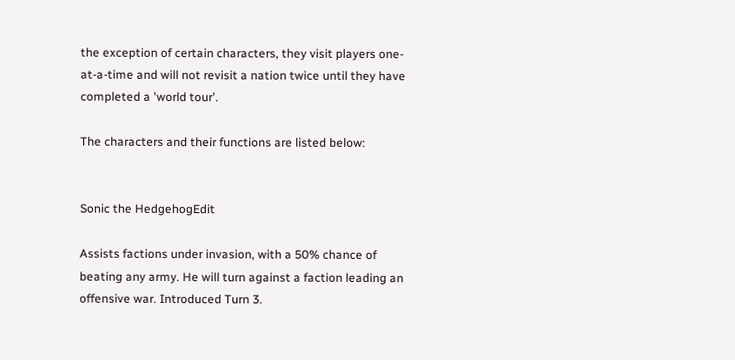the exception of certain characters, they visit players one-at-a-time and will not revisit a nation twice until they have completed a 'world tour'.

The characters and their functions are listed below:


Sonic the HedgehogEdit

Assists factions under invasion, with a 50% chance of beating any army. He will turn against a faction leading an offensive war. Introduced Turn 3.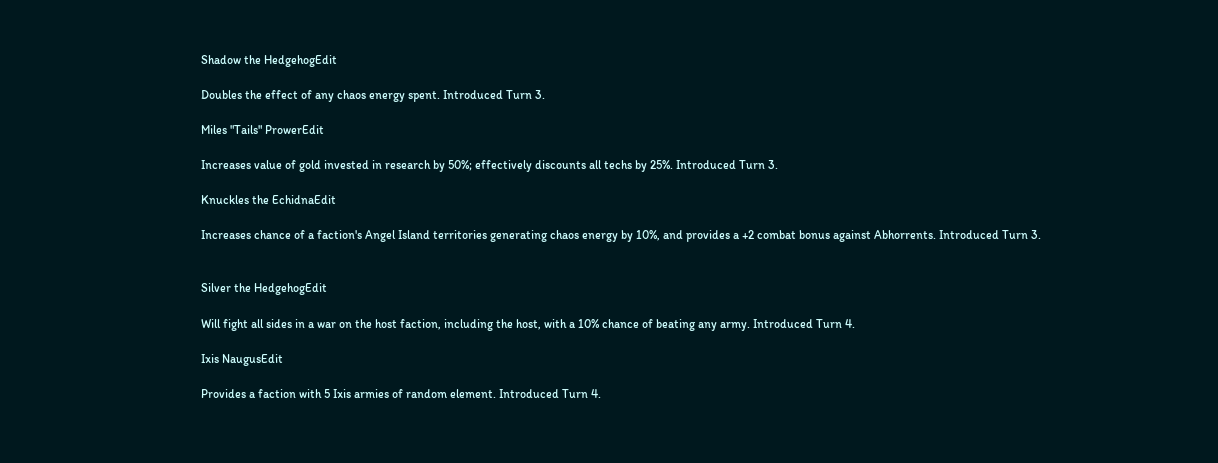Shadow the HedgehogEdit

Doubles the effect of any chaos energy spent. Introduced Turn 3.

Miles "Tails" ProwerEdit

Increases value of gold invested in research by 50%; effectively discounts all techs by 25%. Introduced Turn 3.

Knuckles the EchidnaEdit

Increases chance of a faction's Angel Island territories generating chaos energy by 10%, and provides a +2 combat bonus against Abhorrents. Introduced Turn 3.


Silver the HedgehogEdit

Will fight all sides in a war on the host faction, including the host, with a 10% chance of beating any army. Introduced Turn 4.

Ixis NaugusEdit

Provides a faction with 5 Ixis armies of random element. Introduced Turn 4.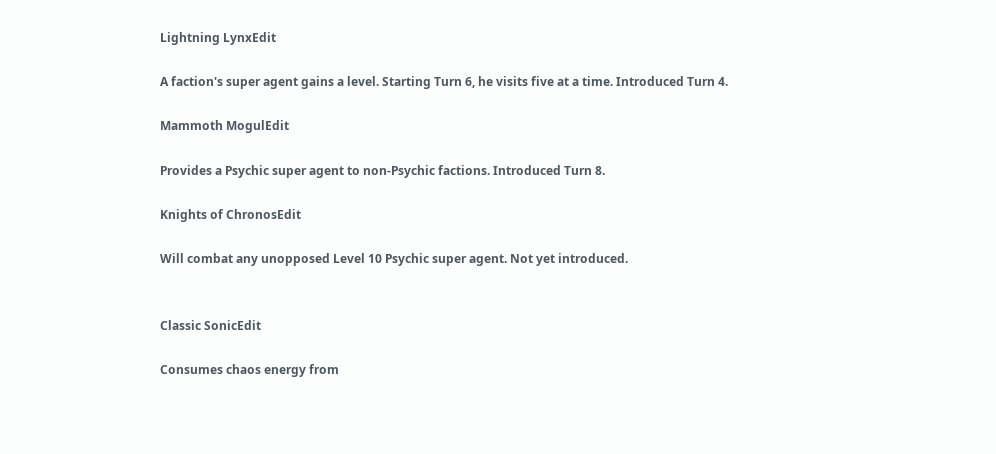Lightning LynxEdit

A faction's super agent gains a level. Starting Turn 6, he visits five at a time. Introduced Turn 4.

Mammoth MogulEdit

Provides a Psychic super agent to non-Psychic factions. Introduced Turn 8.

Knights of ChronosEdit

Will combat any unopposed Level 10 Psychic super agent. Not yet introduced.


Classic SonicEdit

Consumes chaos energy from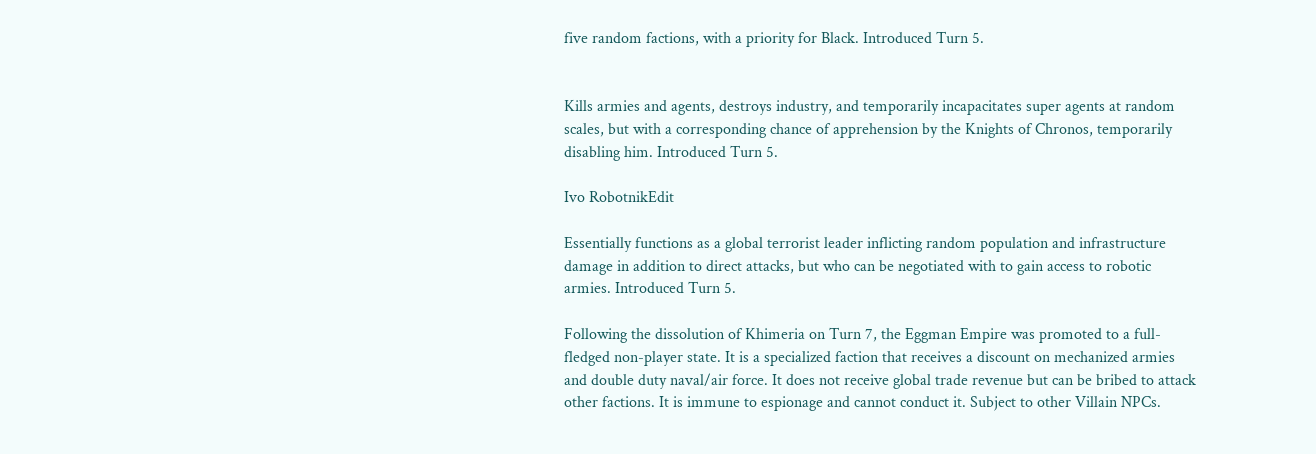five random factions, with a priority for Black. Introduced Turn 5.


Kills armies and agents, destroys industry, and temporarily incapacitates super agents at random scales, but with a corresponding chance of apprehension by the Knights of Chronos, temporarily disabling him. Introduced Turn 5.

Ivo RobotnikEdit

Essentially functions as a global terrorist leader inflicting random population and infrastructure damage in addition to direct attacks, but who can be negotiated with to gain access to robotic armies. Introduced Turn 5.

Following the dissolution of Khimeria on Turn 7, the Eggman Empire was promoted to a full-fledged non-player state. It is a specialized faction that receives a discount on mechanized armies and double duty naval/air force. It does not receive global trade revenue but can be bribed to attack other factions. It is immune to espionage and cannot conduct it. Subject to other Villain NPCs.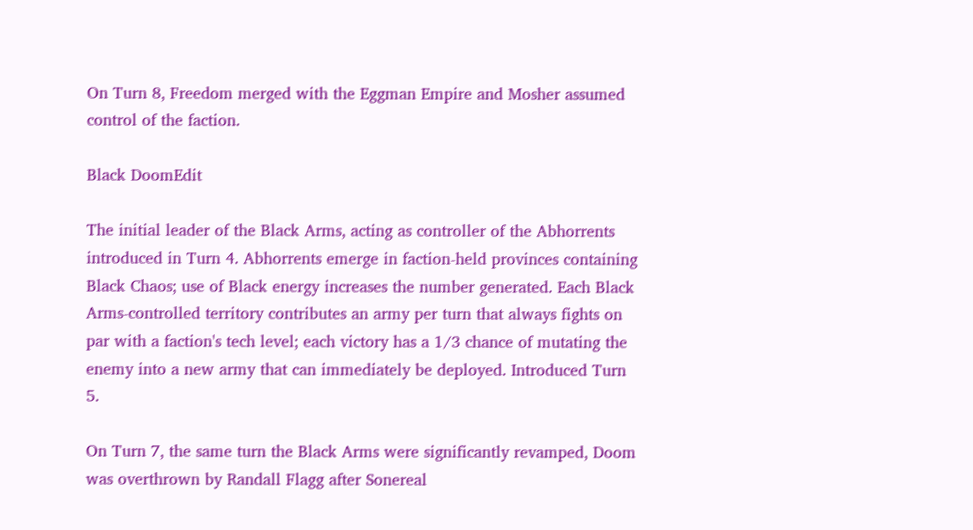On Turn 8, Freedom merged with the Eggman Empire and Mosher assumed control of the faction.

Black DoomEdit

The initial leader of the Black Arms, acting as controller of the Abhorrents introduced in Turn 4. Abhorrents emerge in faction-held provinces containing Black Chaos; use of Black energy increases the number generated. Each Black Arms-controlled territory contributes an army per turn that always fights on par with a faction's tech level; each victory has a 1/3 chance of mutating the enemy into a new army that can immediately be deployed. Introduced Turn 5.

On Turn 7, the same turn the Black Arms were significantly revamped, Doom was overthrown by Randall Flagg after Sonereal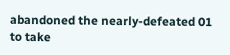abandoned the nearly-defeated 01 to take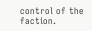control of the faction.